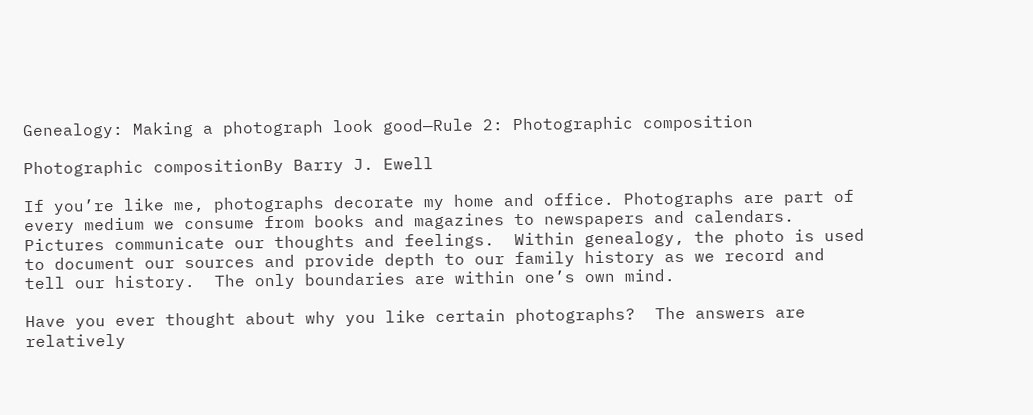Genealogy: Making a photograph look good—Rule 2: Photographic composition

Photographic compositionBy Barry J. Ewell

If you’re like me, photographs decorate my home and office. Photographs are part of every medium we consume from books and magazines to newspapers and calendars.  Pictures communicate our thoughts and feelings.  Within genealogy, the photo is used to document our sources and provide depth to our family history as we record and tell our history.  The only boundaries are within one’s own mind.

Have you ever thought about why you like certain photographs?  The answers are relatively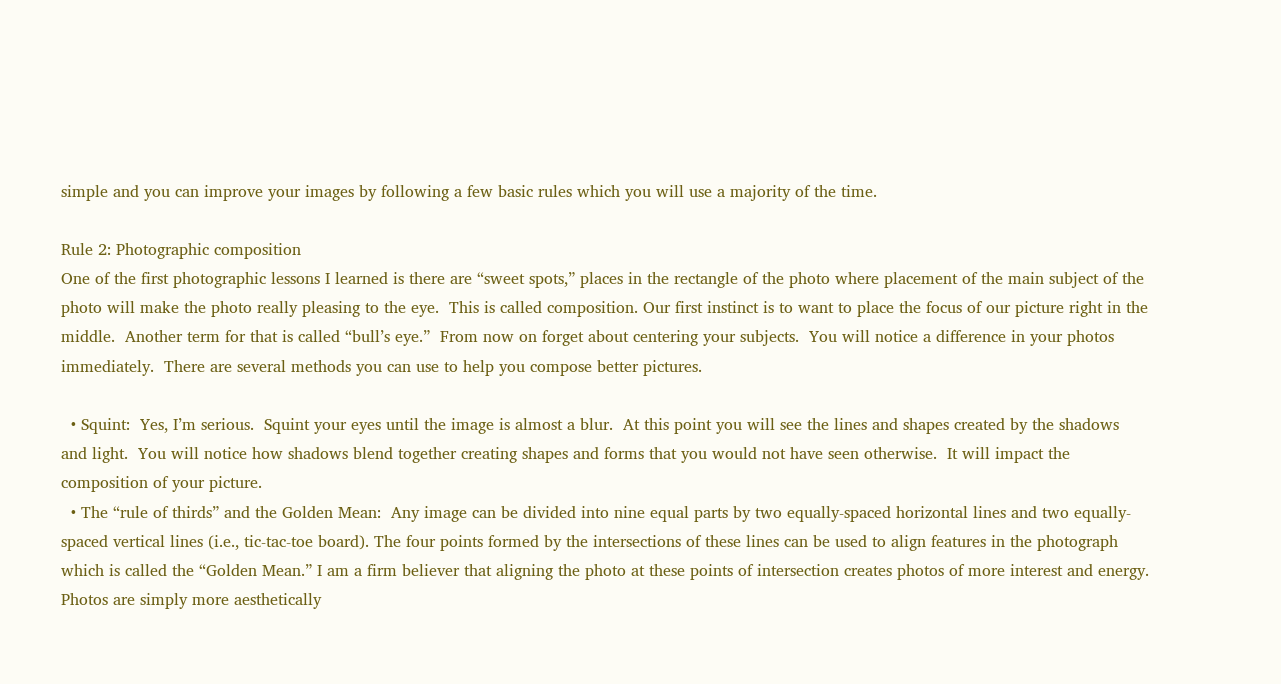simple and you can improve your images by following a few basic rules which you will use a majority of the time.

Rule 2: Photographic composition
One of the first photographic lessons I learned is there are “sweet spots,” places in the rectangle of the photo where placement of the main subject of the photo will make the photo really pleasing to the eye.  This is called composition. Our first instinct is to want to place the focus of our picture right in the middle.  Another term for that is called “bull’s eye.”  From now on forget about centering your subjects.  You will notice a difference in your photos immediately.  There are several methods you can use to help you compose better pictures.

  • Squint:  Yes, I’m serious.  Squint your eyes until the image is almost a blur.  At this point you will see the lines and shapes created by the shadows and light.  You will notice how shadows blend together creating shapes and forms that you would not have seen otherwise.  It will impact the composition of your picture.
  • The “rule of thirds” and the Golden Mean:  Any image can be divided into nine equal parts by two equally-spaced horizontal lines and two equally-spaced vertical lines (i.e., tic-tac-toe board). The four points formed by the intersections of these lines can be used to align features in the photograph which is called the “Golden Mean.” I am a firm believer that aligning the photo at these points of intersection creates photos of more interest and energy.  Photos are simply more aesthetically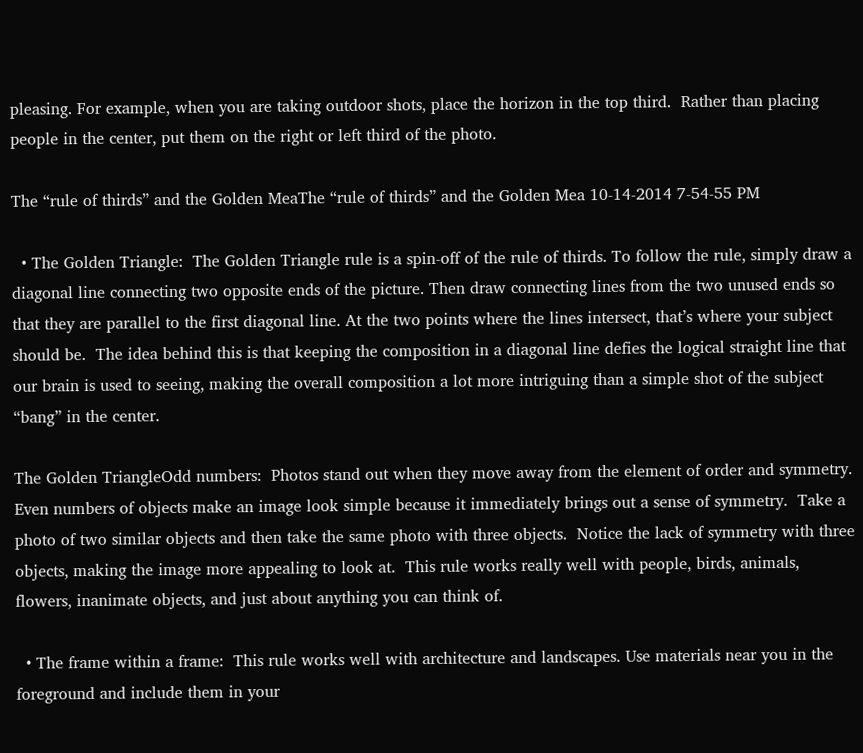pleasing. For example, when you are taking outdoor shots, place the horizon in the top third.  Rather than placing people in the center, put them on the right or left third of the photo.

The “rule of thirds” and the Golden MeaThe “rule of thirds” and the Golden Mea 10-14-2014 7-54-55 PM

  • The Golden Triangle:  The Golden Triangle rule is a spin-off of the rule of thirds. To follow the rule, simply draw a diagonal line connecting two opposite ends of the picture. Then draw connecting lines from the two unused ends so that they are parallel to the first diagonal line. At the two points where the lines intersect, that’s where your subject should be.  The idea behind this is that keeping the composition in a diagonal line defies the logical straight line that our brain is used to seeing, making the overall composition a lot more intriguing than a simple shot of the subject “bang” in the center.

The Golden TriangleOdd numbers:  Photos stand out when they move away from the element of order and symmetry.  Even numbers of objects make an image look simple because it immediately brings out a sense of symmetry.  Take a photo of two similar objects and then take the same photo with three objects.  Notice the lack of symmetry with three objects, making the image more appealing to look at.  This rule works really well with people, birds, animals, flowers, inanimate objects, and just about anything you can think of.

  • The frame within a frame:  This rule works well with architecture and landscapes. Use materials near you in the foreground and include them in your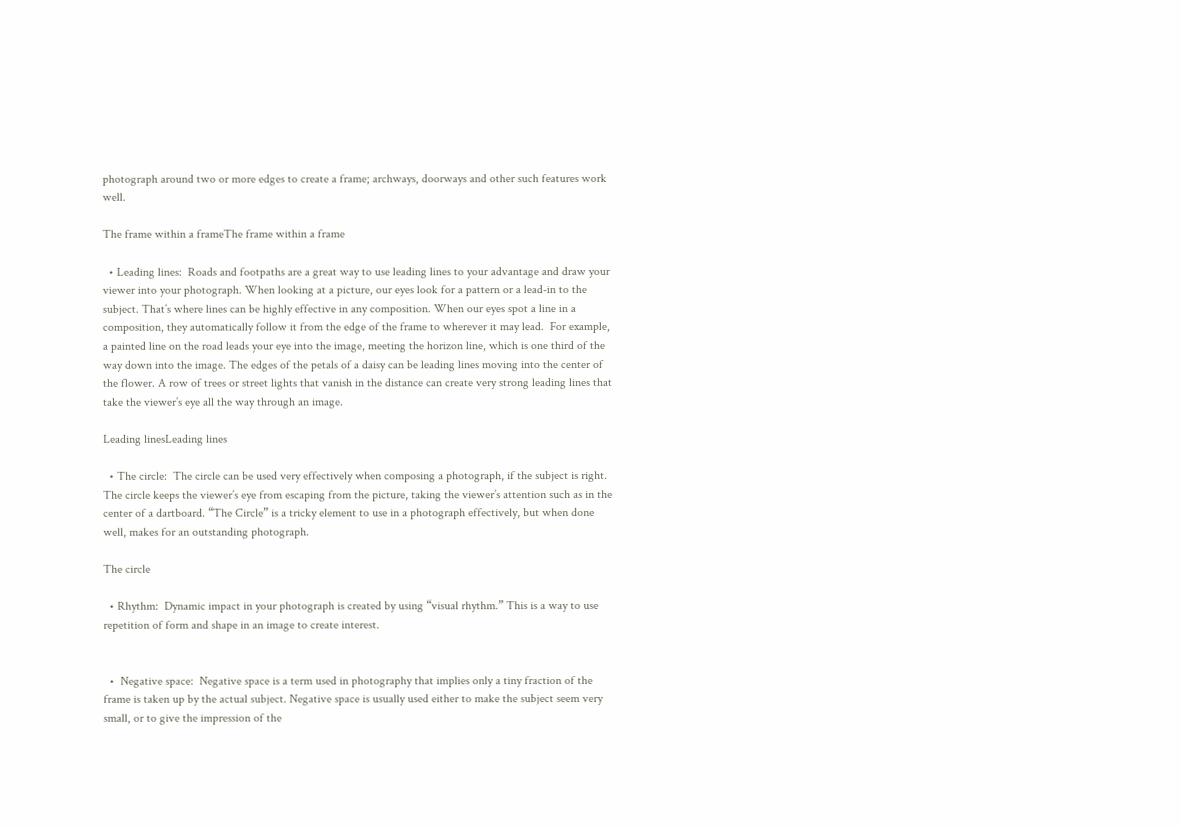photograph around two or more edges to create a frame; archways, doorways and other such features work well.

The frame within a frameThe frame within a frame

  • Leading lines:  Roads and footpaths are a great way to use leading lines to your advantage and draw your viewer into your photograph. When looking at a picture, our eyes look for a pattern or a lead-in to the subject. That’s where lines can be highly effective in any composition. When our eyes spot a line in a composition, they automatically follow it from the edge of the frame to wherever it may lead.  For example, a painted line on the road leads your eye into the image, meeting the horizon line, which is one third of the way down into the image. The edges of the petals of a daisy can be leading lines moving into the center of the flower. A row of trees or street lights that vanish in the distance can create very strong leading lines that take the viewer’s eye all the way through an image.

Leading linesLeading lines

  • The circle:  The circle can be used very effectively when composing a photograph, if the subject is right. The circle keeps the viewer’s eye from escaping from the picture, taking the viewer’s attention such as in the center of a dartboard. “The Circle” is a tricky element to use in a photograph effectively, but when done well, makes for an outstanding photograph.

The circle

  • Rhythm:  Dynamic impact in your photograph is created by using “visual rhythm.” This is a way to use repetition of form and shape in an image to create interest.


  •  Negative space:  Negative space is a term used in photography that implies only a tiny fraction of the frame is taken up by the actual subject. Negative space is usually used either to make the subject seem very small, or to give the impression of the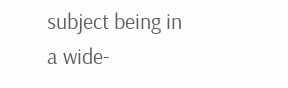subject being in a wide-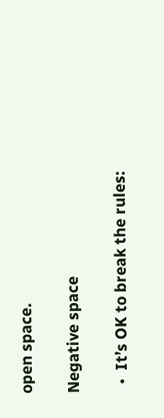open space.

Negative space

  •  It’s OK to break the rules: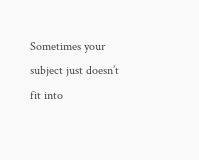Sometimes your subject just doesn’t fit into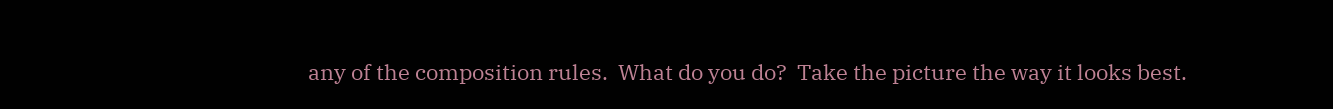any of the composition rules.  What do you do?  Take the picture the way it looks best.